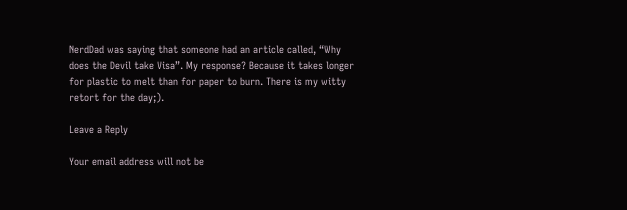NerdDad was saying that someone had an article called, “Why does the Devil take Visa”. My response? Because it takes longer for plastic to melt than for paper to burn. There is my witty retort for the day;).

Leave a Reply

Your email address will not be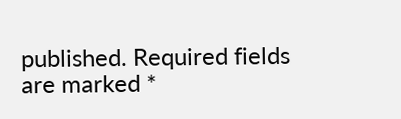published. Required fields are marked *